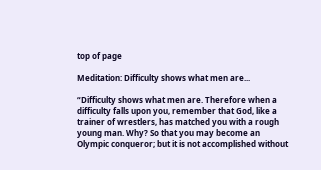top of page

Meditation: Difficulty shows what men are...

“Difficulty shows what men are. Therefore when a difficulty falls upon you, remember that God, like a trainer of wrestlers, has matched you with a rough young man. Why? So that you may become an Olympic conqueror; but it is not accomplished without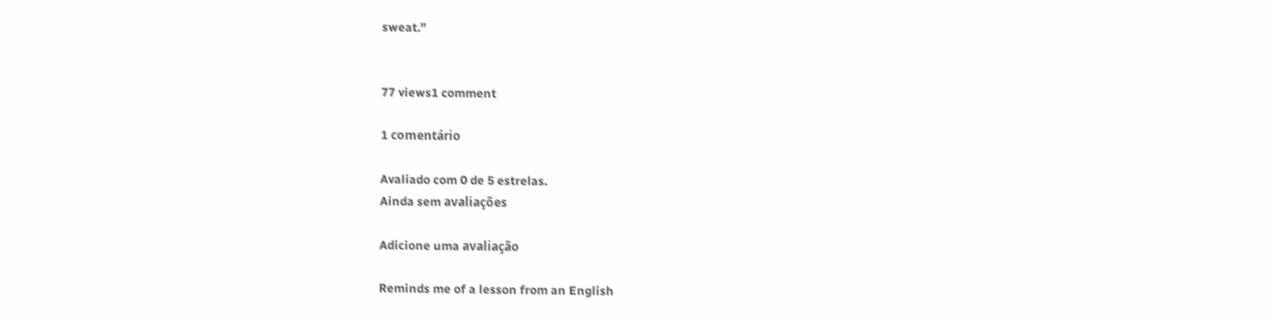sweat.”


77 views1 comment

1 comentário

Avaliado com 0 de 5 estrelas.
Ainda sem avaliações

Adicione uma avaliação

Reminds me of a lesson from an English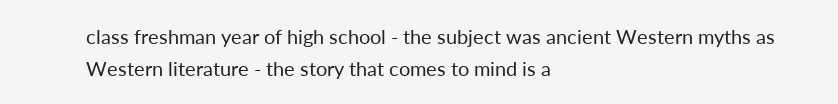class freshman year of high school - the subject was ancient Western myths as Western literature - the story that comes to mind is a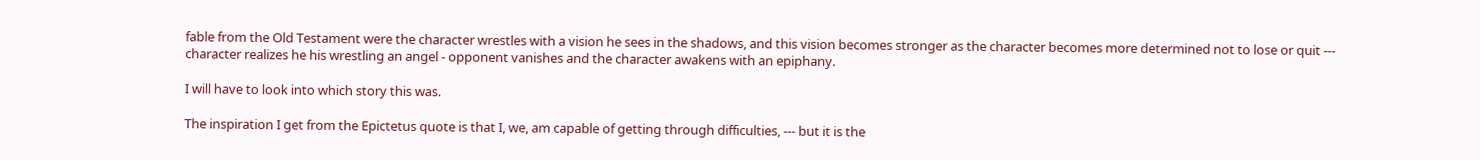fable from the Old Testament were the character wrestles with a vision he sees in the shadows, and this vision becomes stronger as the character becomes more determined not to lose or quit --- character realizes he his wrestling an angel - opponent vanishes and the character awakens with an epiphany.

I will have to look into which story this was.

The inspiration I get from the Epictetus quote is that I, we, am capable of getting through difficulties, --- but it is the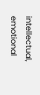intellectual, emotional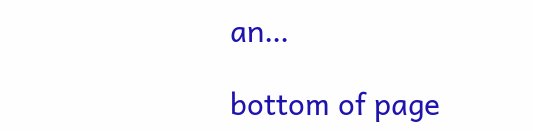an…

bottom of page